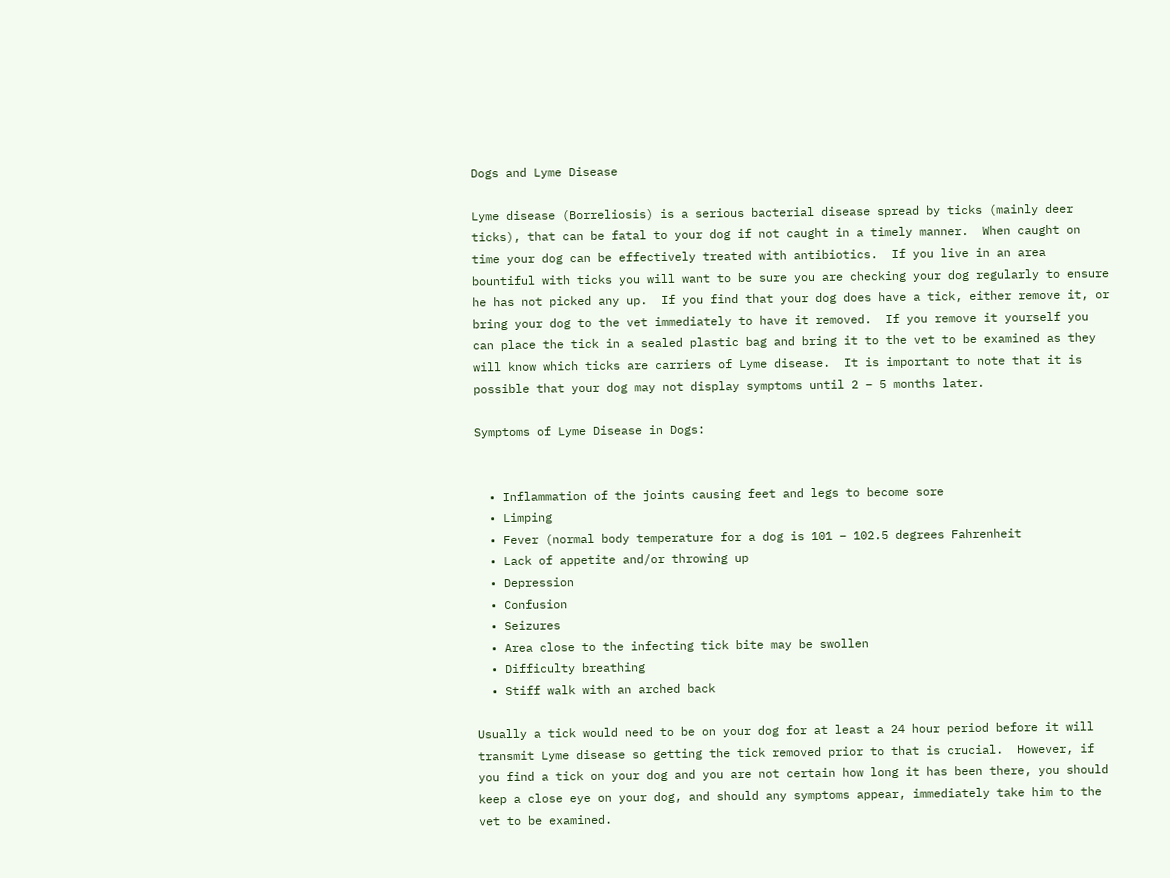Dogs and Lyme Disease

Lyme disease (Borreliosis) is a serious bacterial disease spread by ticks (mainly deer ticks), that can be fatal to your dog if not caught in a timely manner.  When caught on time your dog can be effectively treated with antibiotics.  If you live in an area bountiful with ticks you will want to be sure you are checking your dog regularly to ensure he has not picked any up.  If you find that your dog does have a tick, either remove it, or bring your dog to the vet immediately to have it removed.  If you remove it yourself you can place the tick in a sealed plastic bag and bring it to the vet to be examined as they will know which ticks are carriers of Lyme disease.  It is important to note that it is possible that your dog may not display symptoms until 2 – 5 months later.

Symptoms of Lyme Disease in Dogs:


  • Inflammation of the joints causing feet and legs to become sore
  • Limping
  • Fever (normal body temperature for a dog is 101 – 102.5 degrees Fahrenheit
  • Lack of appetite and/or throwing up
  • Depression
  • Confusion
  • Seizures
  • Area close to the infecting tick bite may be swollen
  • Difficulty breathing
  • Stiff walk with an arched back

Usually a tick would need to be on your dog for at least a 24 hour period before it will transmit Lyme disease so getting the tick removed prior to that is crucial.  However, if you find a tick on your dog and you are not certain how long it has been there, you should keep a close eye on your dog, and should any symptoms appear, immediately take him to the vet to be examined.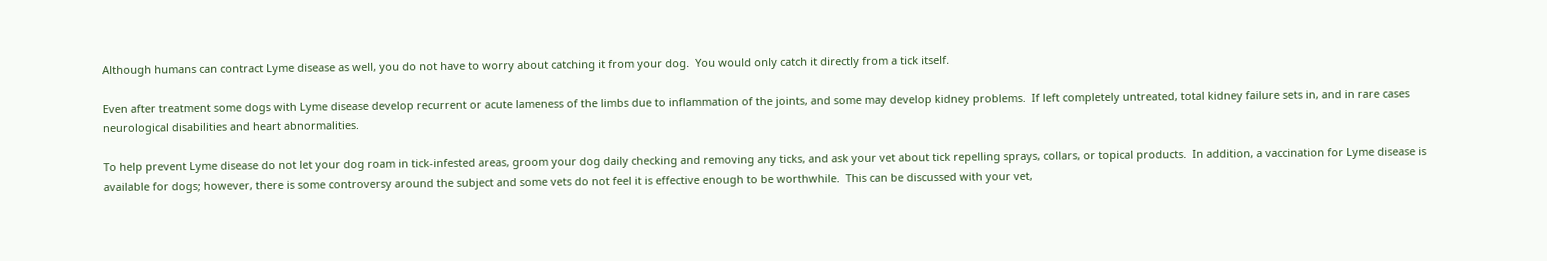Although humans can contract Lyme disease as well, you do not have to worry about catching it from your dog.  You would only catch it directly from a tick itself.

Even after treatment some dogs with Lyme disease develop recurrent or acute lameness of the limbs due to inflammation of the joints, and some may develop kidney problems.  If left completely untreated, total kidney failure sets in, and in rare cases neurological disabilities and heart abnormalities.

To help prevent Lyme disease do not let your dog roam in tick-infested areas, groom your dog daily checking and removing any ticks, and ask your vet about tick repelling sprays, collars, or topical products.  In addition, a vaccination for Lyme disease is available for dogs; however, there is some controversy around the subject and some vets do not feel it is effective enough to be worthwhile.  This can be discussed with your vet,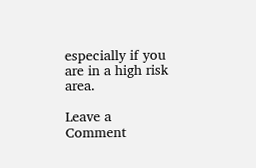especially if you are in a high risk area.

Leave a Comment